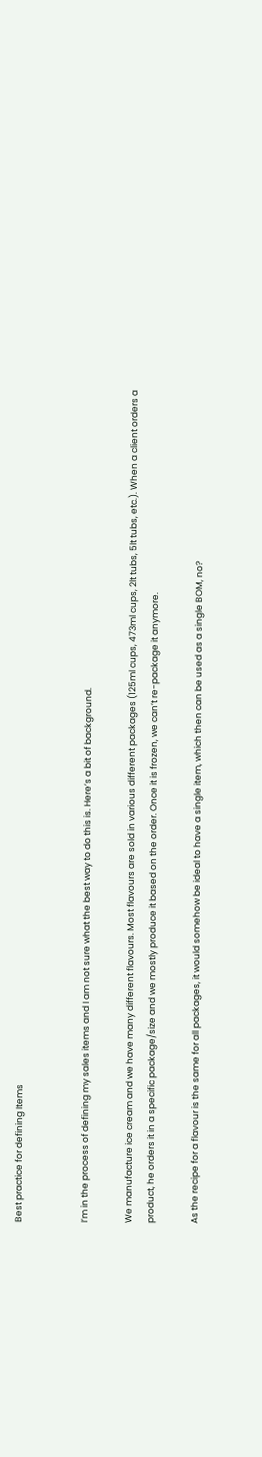Best practice for defining Items


I’m in the process of defining my sales items and I am not sure what the best way to do this is. Here’s a bit of background.

We manufacture ice cream and we have many different flavours. Most flavours are sold in various different packages (125ml cups, 473ml cups, 2lt tubs, 5lt tubs, etc.). When a client orders a product, he orders it in a specific package/size and we mostly produce it based on the order. Once it is frozen, we can’t re-package it anymore.

As the recipe for a flavour is the same for all packages, it would somehow be ideal to have a single item, which then can be used as a single BOM, no?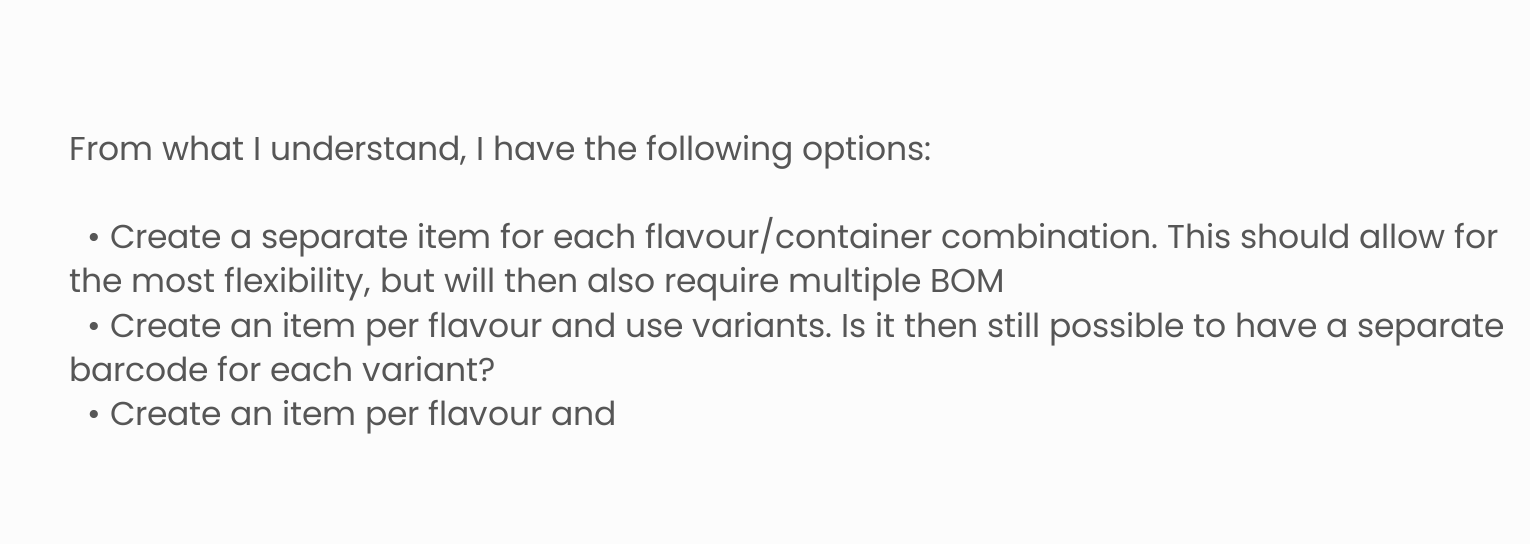From what I understand, I have the following options:

  • Create a separate item for each flavour/container combination. This should allow for the most flexibility, but will then also require multiple BOM
  • Create an item per flavour and use variants. Is it then still possible to have a separate barcode for each variant?
  • Create an item per flavour and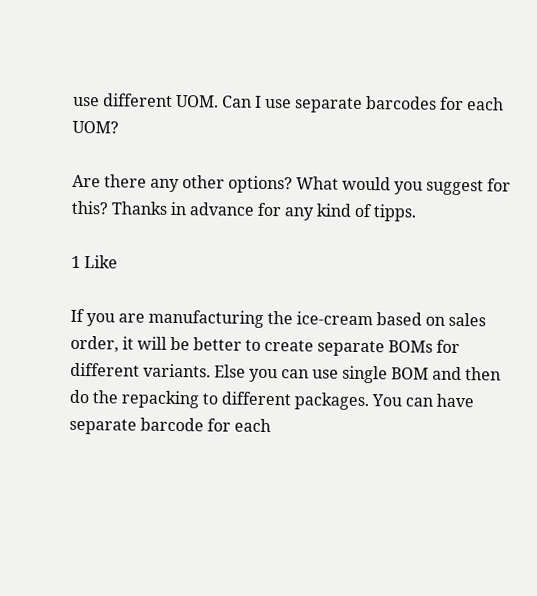use different UOM. Can I use separate barcodes for each UOM?

Are there any other options? What would you suggest for this? Thanks in advance for any kind of tipps.

1 Like

If you are manufacturing the ice-cream based on sales order, it will be better to create separate BOMs for different variants. Else you can use single BOM and then do the repacking to different packages. You can have separate barcode for each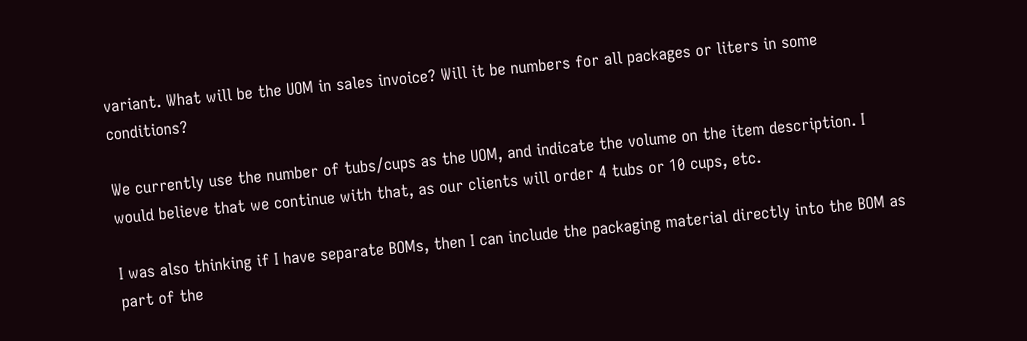variant. What will be the UOM in sales invoice? Will it be numbers for all packages or liters in some conditions?

We currently use the number of tubs/cups as the UOM, and indicate the volume on the item description. I would believe that we continue with that, as our clients will order 4 tubs or 10 cups, etc.

I was also thinking if I have separate BOMs, then I can include the packaging material directly into the BOM as part of the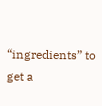“ingredients” to get a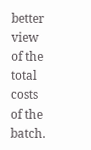better view of the total costs of the batch.